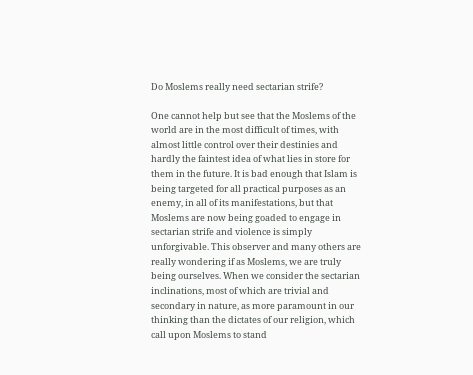Do Moslems really need sectarian strife?

One cannot help but see that the Moslems of the world are in the most difficult of times, with almost little control over their destinies and hardly the faintest idea of what lies in store for them in the future. It is bad enough that Islam is being targeted for all practical purposes as an enemy, in all of its manifestations, but that Moslems are now being goaded to engage in sectarian strife and violence is simply unforgivable. This observer and many others are really wondering if as Moslems, we are truly being ourselves. When we consider the sectarian inclinations, most of which are trivial and secondary in nature, as more paramount in our thinking than the dictates of our religion, which call upon Moslems to stand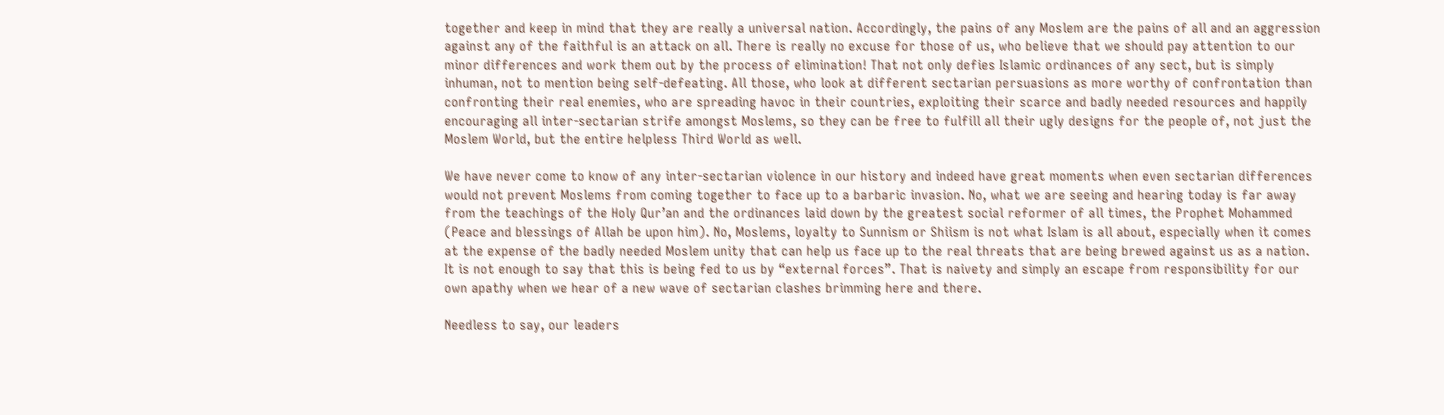together and keep in mind that they are really a universal nation. Accordingly, the pains of any Moslem are the pains of all and an aggression against any of the faithful is an attack on all. There is really no excuse for those of us, who believe that we should pay attention to our minor differences and work them out by the process of elimination! That not only defies Islamic ordinances of any sect, but is simply inhuman, not to mention being self-defeating. All those, who look at different sectarian persuasions as more worthy of confrontation than confronting their real enemies, who are spreading havoc in their countries, exploiting their scarce and badly needed resources and happily encouraging all inter-sectarian strife amongst Moslems, so they can be free to fulfill all their ugly designs for the people of, not just the Moslem World, but the entire helpless Third World as well.

We have never come to know of any inter-sectarian violence in our history and indeed have great moments when even sectarian differences would not prevent Moslems from coming together to face up to a barbaric invasion. No, what we are seeing and hearing today is far away from the teachings of the Holy Qur’an and the ordinances laid down by the greatest social reformer of all times, the Prophet Mohammed (Peace and blessings of Allah be upon him). No, Moslems, loyalty to Sunnism or Shiism is not what Islam is all about, especially when it comes at the expense of the badly needed Moslem unity that can help us face up to the real threats that are being brewed against us as a nation. It is not enough to say that this is being fed to us by “external forces”. That is naivety and simply an escape from responsibility for our own apathy when we hear of a new wave of sectarian clashes brimming here and there.

Needless to say, our leaders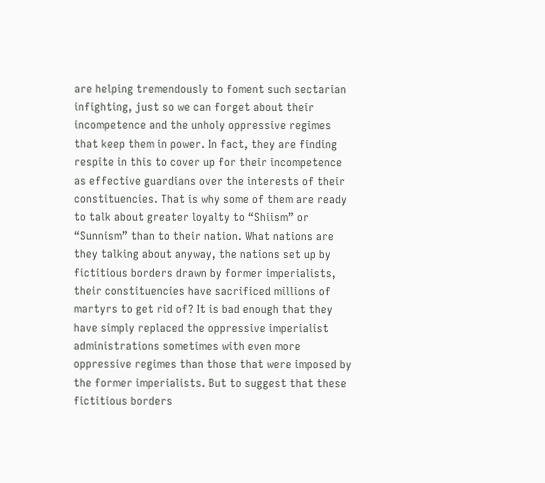are helping tremendously to foment such sectarian infighting, just so we can forget about their incompetence and the unholy oppressive regimes that keep them in power. In fact, they are finding respite in this to cover up for their incompetence as effective guardians over the interests of their constituencies. That is why some of them are ready to talk about greater loyalty to “Shiism” or “Sunnism” than to their nation. What nations are they talking about anyway, the nations set up by fictitious borders drawn by former imperialists, their constituencies have sacrificed millions of martyrs to get rid of? It is bad enough that they have simply replaced the oppressive imperialist administrations sometimes with even more oppressive regimes than those that were imposed by the former imperialists. But to suggest that these fictitious borders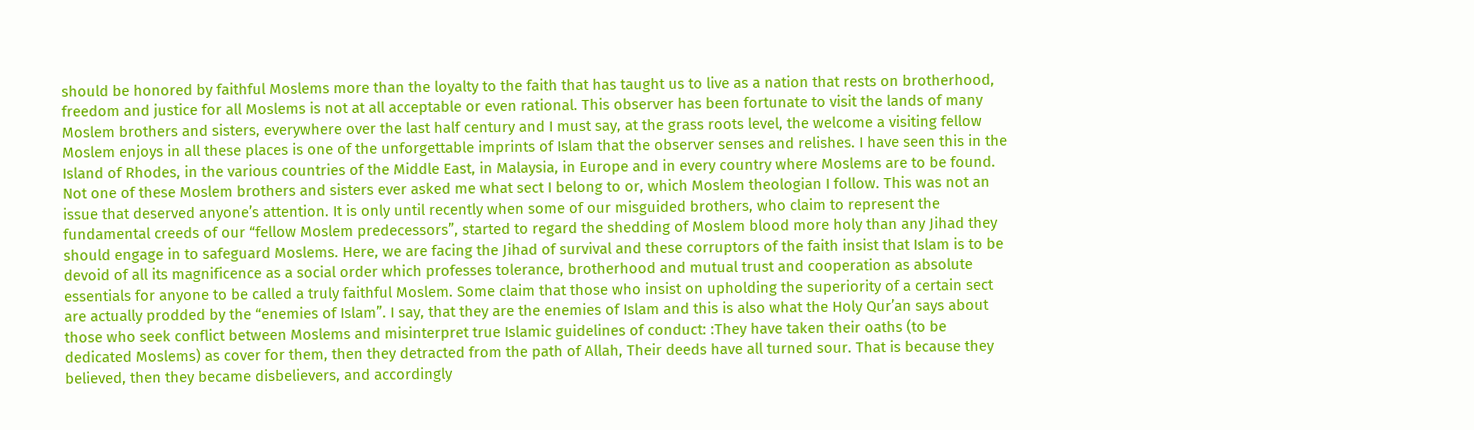should be honored by faithful Moslems more than the loyalty to the faith that has taught us to live as a nation that rests on brotherhood, freedom and justice for all Moslems is not at all acceptable or even rational. This observer has been fortunate to visit the lands of many Moslem brothers and sisters, everywhere over the last half century and I must say, at the grass roots level, the welcome a visiting fellow Moslem enjoys in all these places is one of the unforgettable imprints of Islam that the observer senses and relishes. I have seen this in the Island of Rhodes, in the various countries of the Middle East, in Malaysia, in Europe and in every country where Moslems are to be found. Not one of these Moslem brothers and sisters ever asked me what sect I belong to or, which Moslem theologian I follow. This was not an issue that deserved anyone’s attention. It is only until recently when some of our misguided brothers, who claim to represent the fundamental creeds of our “fellow Moslem predecessors”, started to regard the shedding of Moslem blood more holy than any Jihad they should engage in to safeguard Moslems. Here, we are facing the Jihad of survival and these corruptors of the faith insist that Islam is to be devoid of all its magnificence as a social order which professes tolerance, brotherhood and mutual trust and cooperation as absolute essentials for anyone to be called a truly faithful Moslem. Some claim that those who insist on upholding the superiority of a certain sect are actually prodded by the “enemies of Islam”. I say, that they are the enemies of Islam and this is also what the Holy Qur’an says about those who seek conflict between Moslems and misinterpret true Islamic guidelines of conduct: :They have taken their oaths (to be dedicated Moslems) as cover for them, then they detracted from the path of Allah, Their deeds have all turned sour. That is because they believed, then they became disbelievers, and accordingly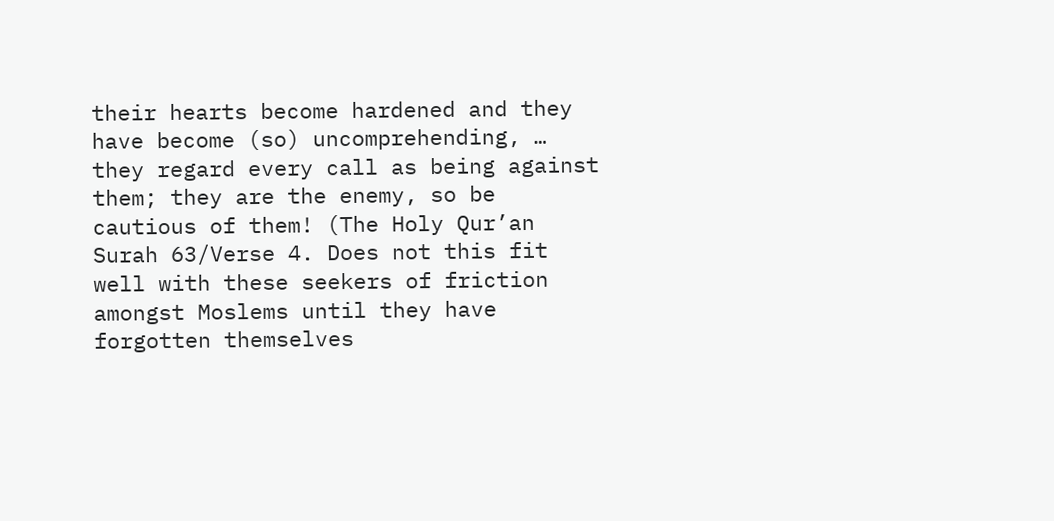their hearts become hardened and they have become (so) uncomprehending, … they regard every call as being against them; they are the enemy, so be cautious of them! (The Holy Qur’an Surah 63/Verse 4. Does not this fit well with these seekers of friction amongst Moslems until they have forgotten themselves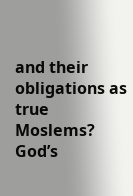and their obligations as true Moslems? God’s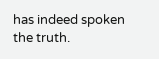has indeed spoken the truth.